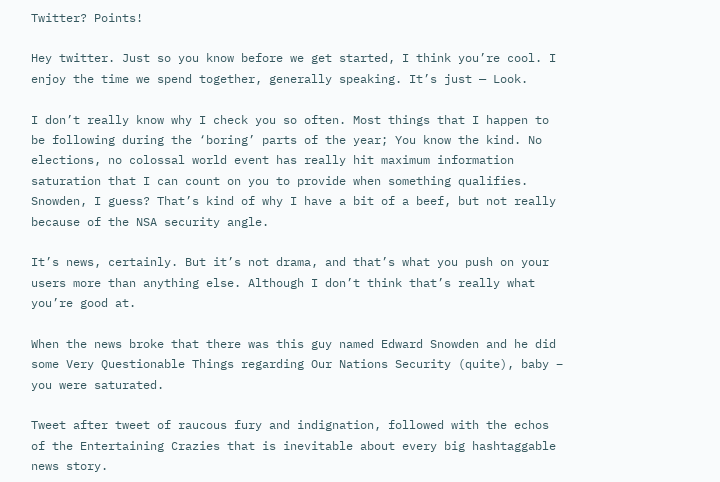Twitter? Points!

Hey twitter. Just so you know before we get started, I think you’re cool. I enjoy the time we spend together, generally speaking. It’s just — Look.

I don’t really know why I check you so often. Most things that I happen to be following during the ‘boring’ parts of the year; You know the kind. No elections, no colossal world event has really hit maximum information saturation that I can count on you to provide when something qualifies. Snowden, I guess? That’s kind of why I have a bit of a beef, but not really because of the NSA security angle.

It’s news, certainly. But it’s not drama, and that’s what you push on your users more than anything else. Although I don’t think that’s really what you’re good at.

When the news broke that there was this guy named Edward Snowden and he did some Very Questionable Things regarding Our Nations Security (quite), baby – you were saturated.

Tweet after tweet of raucous fury and indignation, followed with the echos of the Entertaining Crazies that is inevitable about every big hashtaggable news story.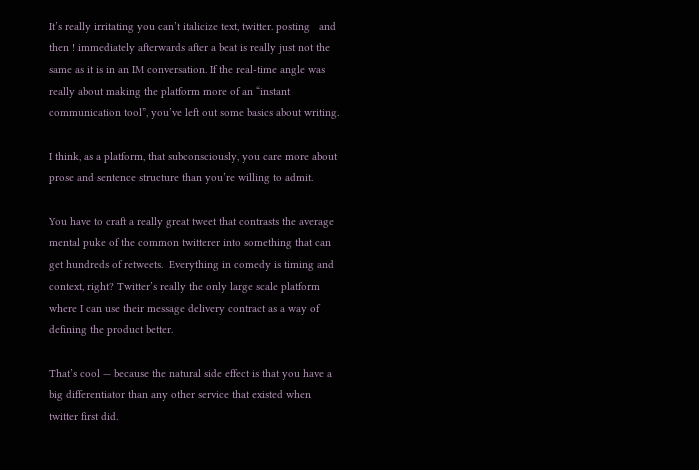It’s really irritating you can’t italicize text, twitter. posting   and then ! immediately afterwards after a beat is really just not the same as it is in an IM conversation. If the real-time angle was really about making the platform more of an “instant communication tool”, you’ve left out some basics about writing.

I think, as a platform, that subconsciously, you care more about prose and sentence structure than you’re willing to admit.

You have to craft a really great tweet that contrasts the average mental puke of the common twitterer into something that can get hundreds of retweets.  Everything in comedy is timing and context, right? Twitter’s really the only large scale platform where I can use their message delivery contract as a way of defining the product better.

That’s cool — because the natural side effect is that you have a big differentiator than any other service that existed when twitter first did.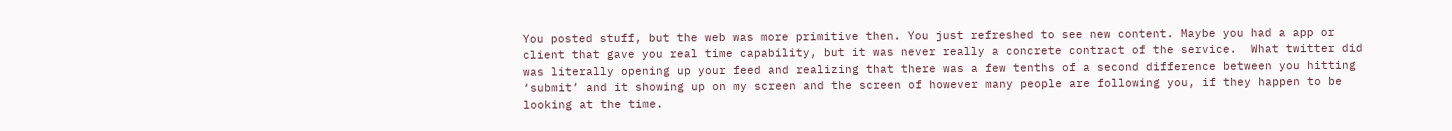You posted stuff, but the web was more primitive then. You just refreshed to see new content. Maybe you had a app or client that gave you real time capability, but it was never really a concrete contract of the service.  What twitter did was literally opening up your feed and realizing that there was a few tenths of a second difference between you hitting ‘submit’ and it showing up on my screen and the screen of however many people are following you, if they happen to be looking at the time.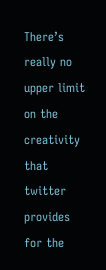There’s really no upper limit on the creativity that twitter provides for the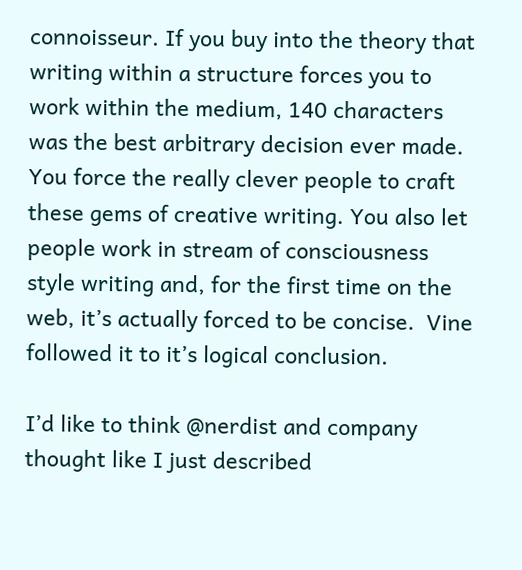connoisseur. If you buy into the theory that writing within a structure forces you to work within the medium, 140 characters was the best arbitrary decision ever made. You force the really clever people to craft these gems of creative writing. You also let people work in stream of consciousness style writing and, for the first time on the web, it’s actually forced to be concise.  Vine followed it to it’s logical conclusion.

I’d like to think @nerdist and company thought like I just described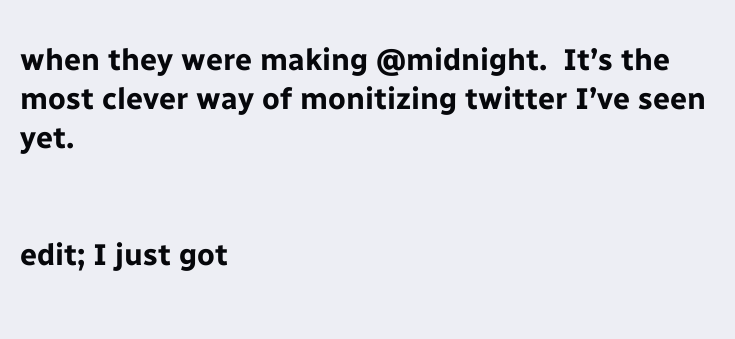when they were making @midnight.  It’s the most clever way of monitizing twitter I’ve seen yet.


edit; I just got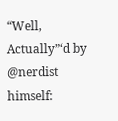“Well, Actually”‘d by @nerdist himself: